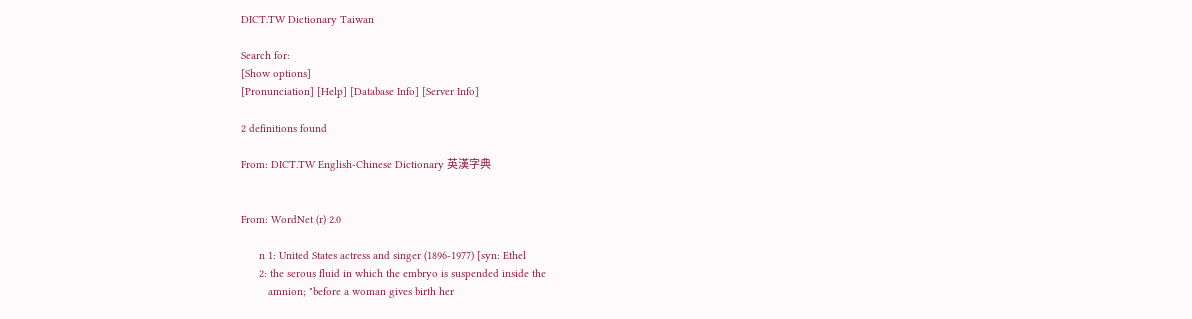DICT.TW Dictionary Taiwan

Search for:
[Show options]
[Pronunciation] [Help] [Database Info] [Server Info]

2 definitions found

From: DICT.TW English-Chinese Dictionary 英漢字典


From: WordNet (r) 2.0

      n 1: United States actress and singer (1896-1977) [syn: Ethel
      2: the serous fluid in which the embryo is suspended inside the
         amnion; "before a woman gives birth her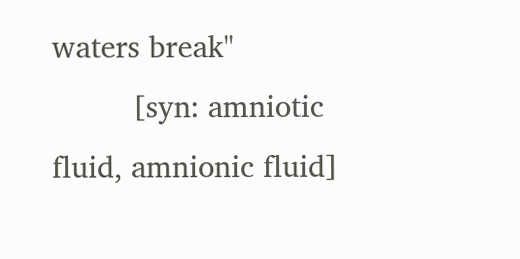waters break"
         [syn: amniotic fluid, amnionic fluid]